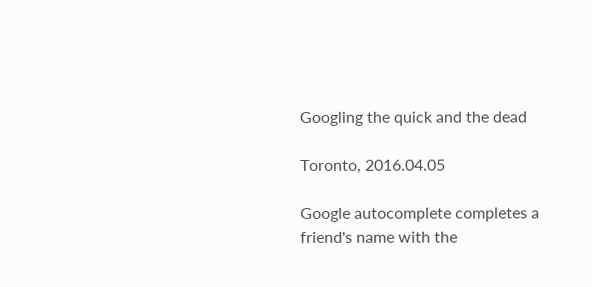Googling the quick and the dead

Toronto, 2016.04.05

Google autocomplete completes a friend's name with the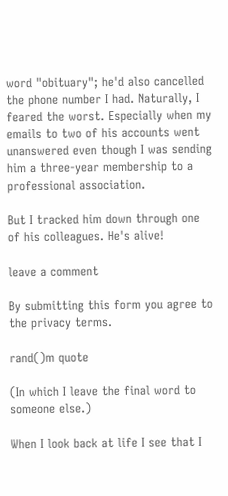word "obituary"; he'd also cancelled the phone number I had. Naturally, I feared the worst. Especially when my emails to two of his accounts went unanswered even though I was sending him a three-year membership to a professional association.

But I tracked him down through one of his colleagues. He's alive!

leave a comment

By submitting this form you agree to the privacy terms.

rand()m quote

(In which I leave the final word to someone else.)

When I look back at life I see that I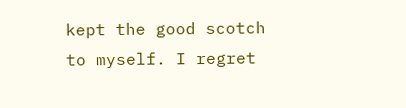kept the good scotch to myself. I regret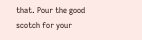that. Pour the good scotch for your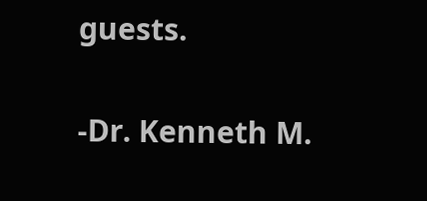guests.

-Dr. Kenneth M.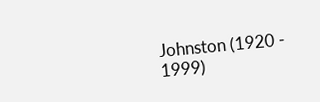Johnston (1920 - 1999)